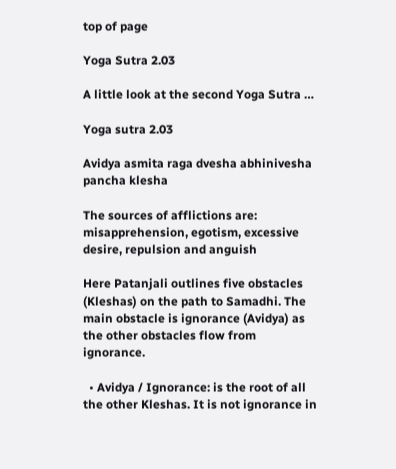top of page

Yoga Sutra 2.03

A little look at the second Yoga Sutra …

Yoga sutra 2.03

Avidya asmita raga dvesha abhinivesha pancha klesha

The sources of afflictions are: misapprehension, egotism, excessive desire, repulsion and anguish

Here Patanjali outlines five obstacles (Kleshas) on the path to Samadhi. The main obstacle is ignorance (Avidya) as the other obstacles flow from ignorance.

  • Avidya / Ignorance: is the root of all the other Kleshas. It is not ignorance in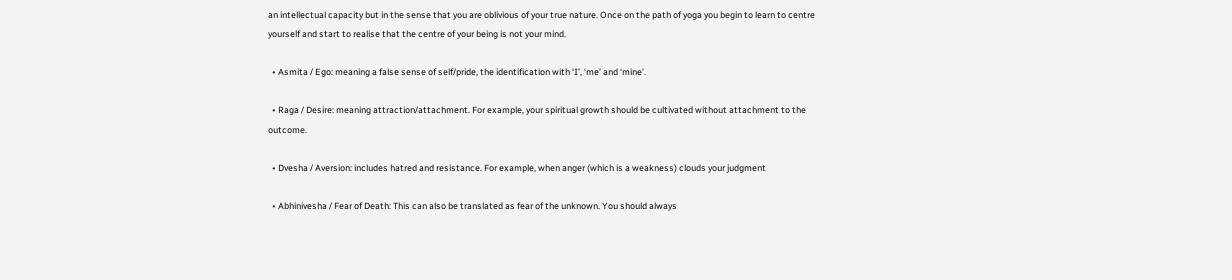an intellectual capacity but in the sense that you are oblivious of your true nature. Once on the path of yoga you begin to learn to centre yourself and start to realise that the centre of your being is not your mind.

  • Asmita / Ego: meaning a false sense of self/pride, the identification with ‘I’, ‘me’ and ‘mine’.

  • Raga / Desire: meaning attraction/attachment. For example, your spiritual growth should be cultivated without attachment to the outcome.

  • Dvesha / Aversion: includes hatred and resistance. For example, when anger (which is a weakness) clouds your judgment

  • Abhinivesha / Fear of Death: This can also be translated as fear of the unknown. You should always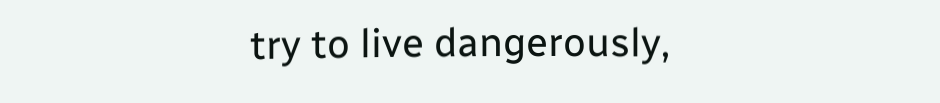try to live dangerously,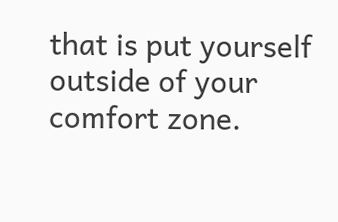that is put yourself outside of your comfort zone.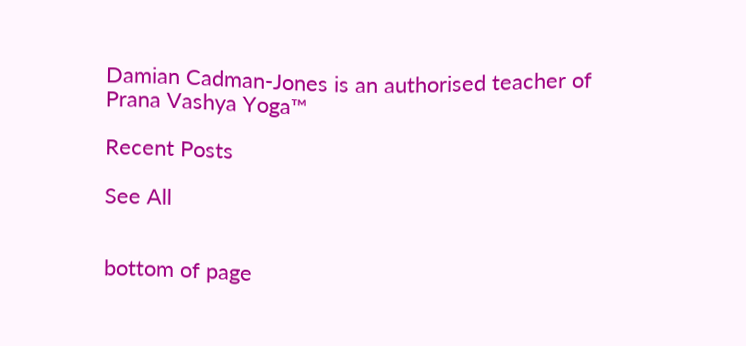Damian Cadman-Jones is an authorised teacher of Prana Vashya Yoga™

Recent Posts

See All


bottom of page